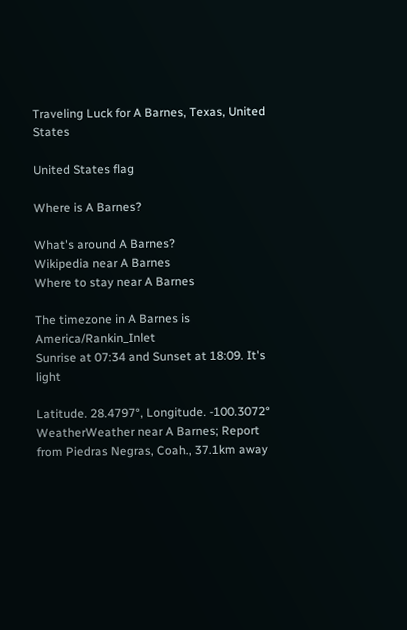Traveling Luck for A Barnes, Texas, United States

United States flag

Where is A Barnes?

What's around A Barnes?
Wikipedia near A Barnes
Where to stay near A Barnes

The timezone in A Barnes is America/Rankin_Inlet
Sunrise at 07:34 and Sunset at 18:09. It's light

Latitude. 28.4797°, Longitude. -100.3072°
WeatherWeather near A Barnes; Report from Piedras Negras, Coah., 37.1km away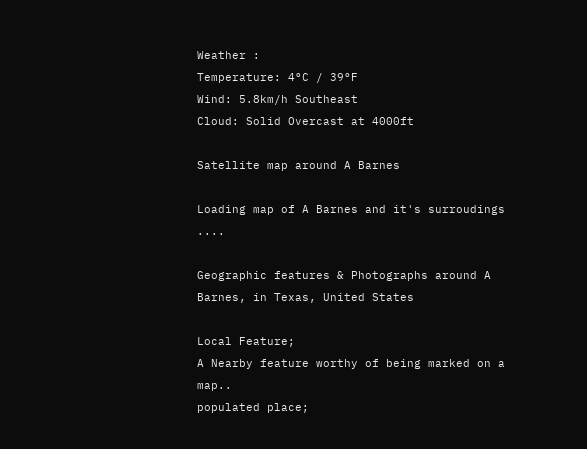Weather :
Temperature: 4°C / 39°F
Wind: 5.8km/h Southeast
Cloud: Solid Overcast at 4000ft

Satellite map around A Barnes

Loading map of A Barnes and it's surroudings ....

Geographic features & Photographs around A Barnes, in Texas, United States

Local Feature;
A Nearby feature worthy of being marked on a map..
populated place;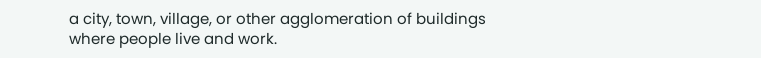a city, town, village, or other agglomeration of buildings where people live and work.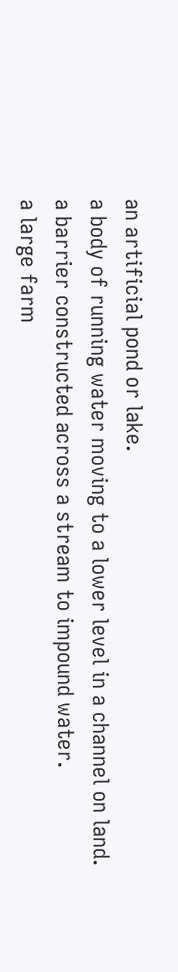an artificial pond or lake.
a body of running water moving to a lower level in a channel on land.
a barrier constructed across a stream to impound water.
a large farm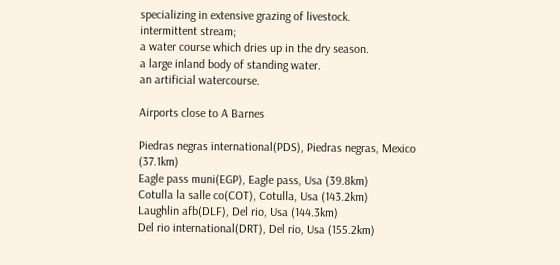specializing in extensive grazing of livestock.
intermittent stream;
a water course which dries up in the dry season.
a large inland body of standing water.
an artificial watercourse.

Airports close to A Barnes

Piedras negras international(PDS), Piedras negras, Mexico (37.1km)
Eagle pass muni(EGP), Eagle pass, Usa (39.8km)
Cotulla la salle co(COT), Cotulla, Usa (143.2km)
Laughlin afb(DLF), Del rio, Usa (144.3km)
Del rio international(DRT), Del rio, Usa (155.2km)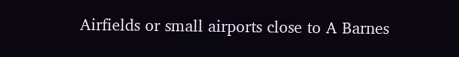Airfields or small airports close to A Barnes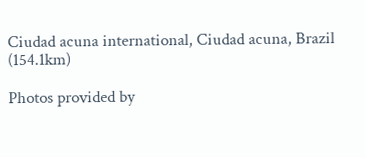Ciudad acuna international, Ciudad acuna, Brazil (154.1km)

Photos provided by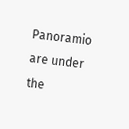Panoramio are under the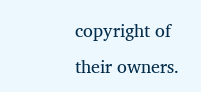copyright of their owners.